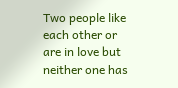Two people like each other or are in love but neither one has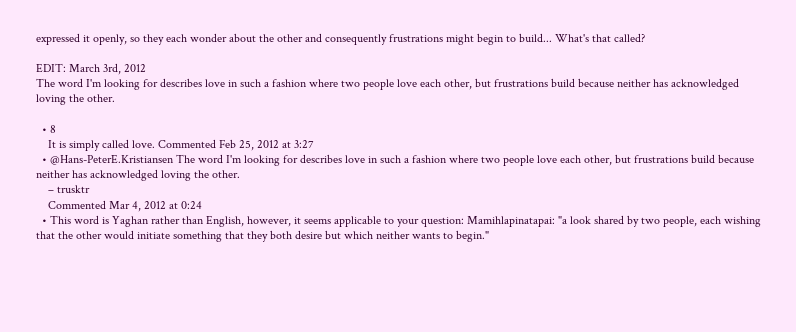expressed it openly, so they each wonder about the other and consequently frustrations might begin to build... What's that called?

EDIT: March 3rd, 2012
The word I'm looking for describes love in such a fashion where two people love each other, but frustrations build because neither has acknowledged loving the other.

  • 8
    It is simply called love. Commented Feb 25, 2012 at 3:27
  • @Hans-PeterE.Kristiansen The word I'm looking for describes love in such a fashion where two people love each other, but frustrations build because neither has acknowledged loving the other.
    – trusktr
    Commented Mar 4, 2012 at 0:24
  • This word is Yaghan rather than English, however, it seems applicable to your question: Mamihlapinatapai: "a look shared by two people, each wishing that the other would initiate something that they both desire but which neither wants to begin."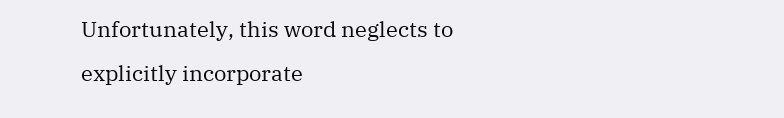Unfortunately, this word neglects to explicitly incorporate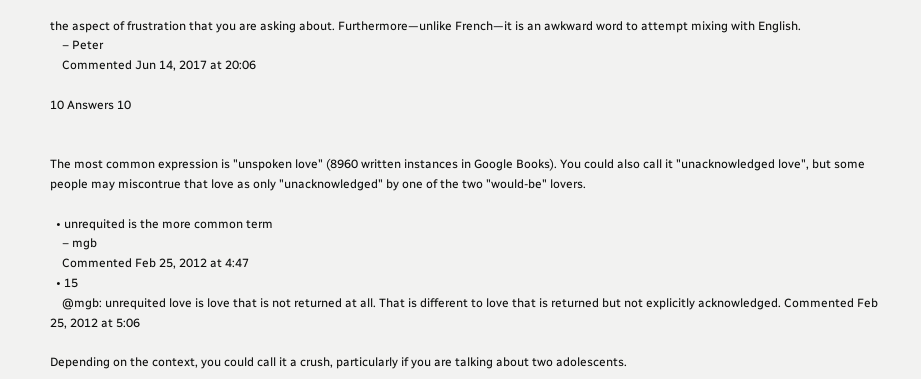the aspect of frustration that you are asking about. Furthermore—unlike French—it is an awkward word to attempt mixing with English.
    – Peter
    Commented Jun 14, 2017 at 20:06

10 Answers 10


The most common expression is "unspoken love" (8960 written instances in Google Books). You could also call it "unacknowledged love", but some people may miscontrue that love as only "unacknowledged" by one of the two "would-be" lovers.

  • unrequited is the more common term
    – mgb
    Commented Feb 25, 2012 at 4:47
  • 15
    @mgb: unrequited love is love that is not returned at all. That is different to love that is returned but not explicitly acknowledged. Commented Feb 25, 2012 at 5:06

Depending on the context, you could call it a crush, particularly if you are talking about two adolescents.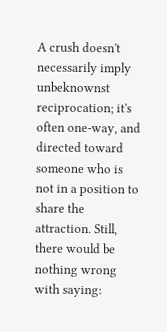A crush doesn't necessarily imply unbeknownst reciprocation; it's often one-way, and directed toward someone who is not in a position to share the attraction. Still, there would be nothing wrong with saying: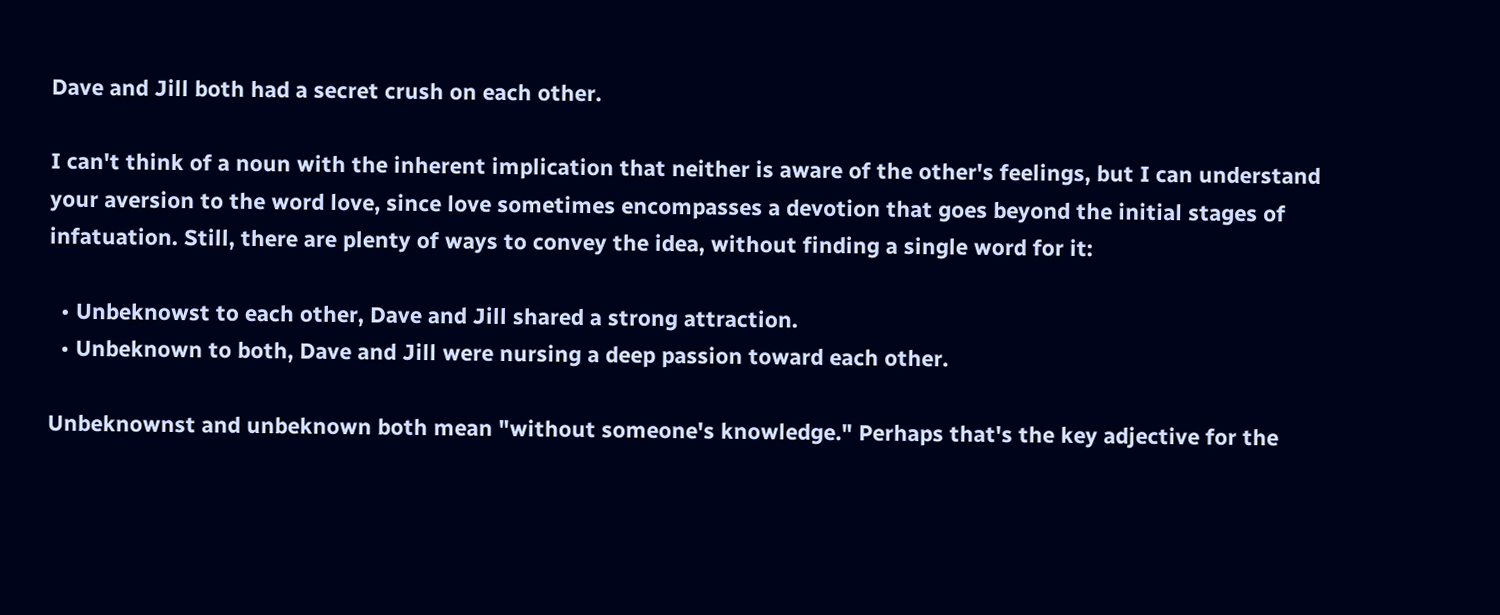Dave and Jill both had a secret crush on each other.

I can't think of a noun with the inherent implication that neither is aware of the other's feelings, but I can understand your aversion to the word love, since love sometimes encompasses a devotion that goes beyond the initial stages of infatuation. Still, there are plenty of ways to convey the idea, without finding a single word for it:

  • Unbeknowst to each other, Dave and Jill shared a strong attraction.
  • Unbeknown to both, Dave and Jill were nursing a deep passion toward each other.

Unbeknownst and unbeknown both mean "without someone's knowledge." Perhaps that's the key adjective for the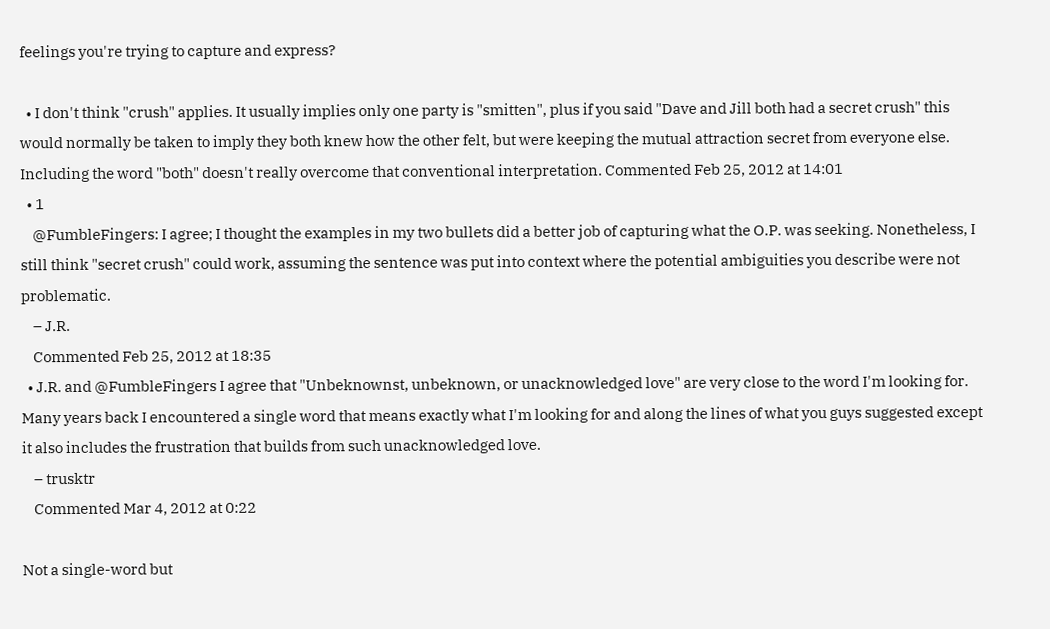feelings you're trying to capture and express?

  • I don't think "crush" applies. It usually implies only one party is "smitten", plus if you said "Dave and Jill both had a secret crush" this would normally be taken to imply they both knew how the other felt, but were keeping the mutual attraction secret from everyone else. Including the word "both" doesn't really overcome that conventional interpretation. Commented Feb 25, 2012 at 14:01
  • 1
    @FumbleFingers: I agree; I thought the examples in my two bullets did a better job of capturing what the O.P. was seeking. Nonetheless, I still think "secret crush" could work, assuming the sentence was put into context where the potential ambiguities you describe were not problematic.
    – J.R.
    Commented Feb 25, 2012 at 18:35
  • J.R. and @FumbleFingers I agree that "Unbeknownst, unbeknown, or unacknowledged love" are very close to the word I'm looking for. Many years back I encountered a single word that means exactly what I'm looking for and along the lines of what you guys suggested except it also includes the frustration that builds from such unacknowledged love.
    – trusktr
    Commented Mar 4, 2012 at 0:22

Not a single-word but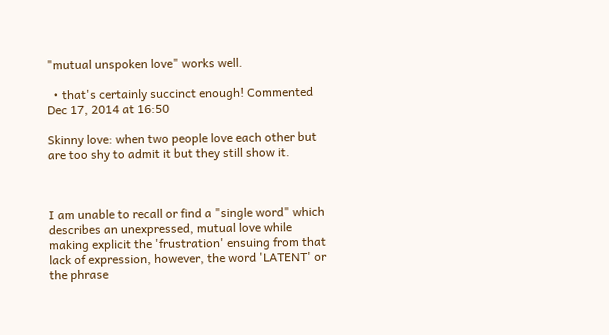"mutual unspoken love" works well.

  • that's certainly succinct enough! Commented Dec 17, 2014 at 16:50

Skinny love: when two people love each other but are too shy to admit it but they still show it.



I am unable to recall or find a "single word" which describes an unexpressed, mutual love while making explicit the 'frustration' ensuing from that lack of expression, however, the word 'LATENT' or the phrase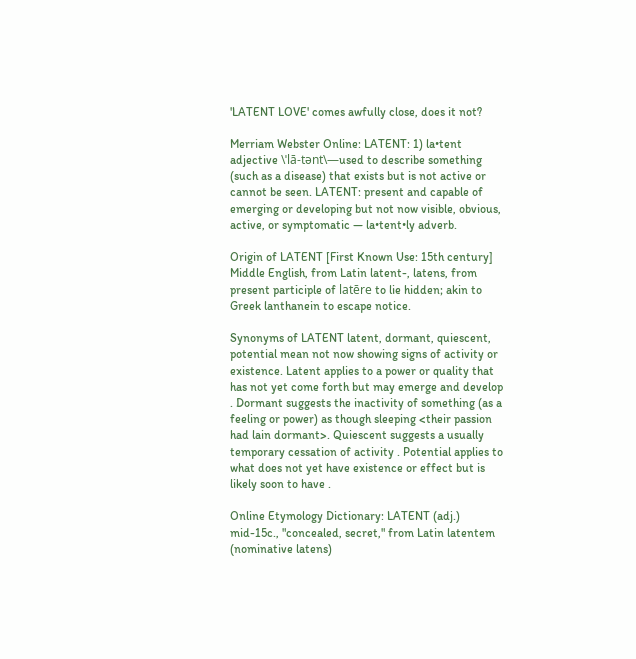'LATENT LOVE' comes awfully close, does it not?

Merriam Webster Online: LATENT: 1) la•tent adjective \ˈlā-tənt\—used to describe something (such as a disease) that exists but is not active or cannot be seen. LATENT: present and capable of emerging or developing but not now visible, obvious, active, or symptomatic — la•tent•ly adverb.

Origin of LATENT [First Known Use: 15th century] Middle English, from Latin latent-, latens, from present participle of latēre to lie hidden; akin to Greek lanthanein to escape notice.

Synonyms of LATENT latent, dormant, quiescent, potential mean not now showing signs of activity or existence. Latent applies to a power or quality that has not yet come forth but may emerge and develop . Dormant suggests the inactivity of something (as a feeling or power) as though sleeping <their passion had lain dormant>. Quiescent suggests a usually temporary cessation of activity . Potential applies to what does not yet have existence or effect but is likely soon to have .

Online Etymology Dictionary: LATENT (adj.) mid-15c., "concealed, secret," from Latin latentem (nominative latens)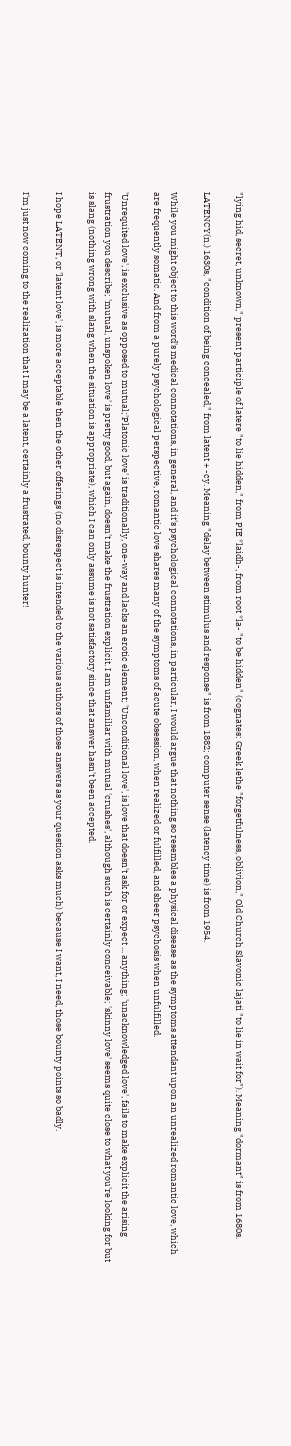"lying hid, secret, unknown," present participle of latere "to lie hidden," from PIE *laidh-, from root *la- "to be hidden" (cognates: Greek lethe "forgetfulness, oblivion," Old Church Slavonic lajati "to lie in wait for"). Meaning "dormant" is from 1680s.

LATENCY(n.) 1630s, "condition of being concealed," from latent + -cy. Meaning "delay between stimulus and response" is from 1882; computer sense (latency time) is from 1954.

While you might object to this word's medical connotations, in general, and it's psychological connotations, in particular, I would argue that nothing so resembles a physical disease as the symptoms attendant upon an unrealized romantic love, which are frequently somatic. And from a purely psychological perspective, romantic love shares many of the symptoms of acute obsession, when realized or fulfilled, and sheer psychosis when unfulfilled.

'Unrequited love', is exclusive as opposed to mutual;'Platonic love' is traditionally, one-way and lacks an erotic element; 'Unconditional love', is love that doesn't ask for or expect ... anything; 'unacknowledged love', fails to make explicit the arising frustration you describe; 'mutual, unspoken love' is pretty good, but again, doesn't make the frustration explicit. I am unfamiliar with mutual 'crushes', although such is certainly conceivable; 'skinny love' seems quite close to what you're looking for but is slang (nothing wrong with slang when the situation is appropriate), which I can only assume is not satisfactory since that answer hasn't been accepted.

I hope LATENT, or 'latent love', is more acceptable then the other offerings (no disrespect is intended to the various authors of those answers as your question asks much) because I want, I need, those bounty points so badly.

I'm just now coming to the realization that I may be a latent, certainly a frustrated, bounty hunter!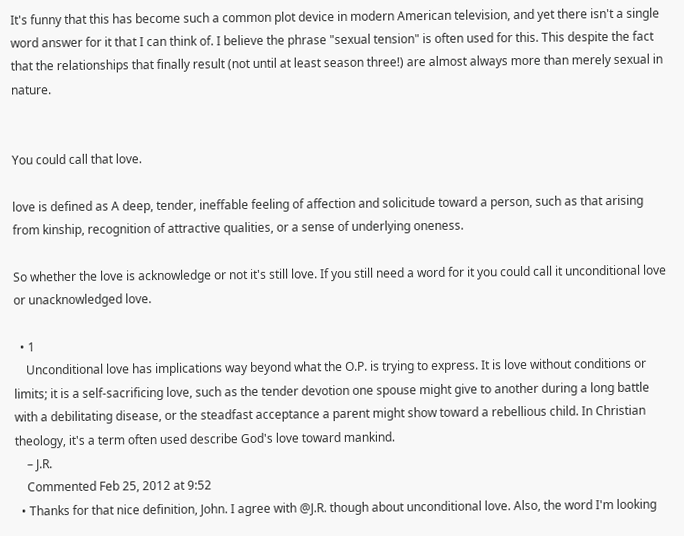It's funny that this has become such a common plot device in modern American television, and yet there isn't a single word answer for it that I can think of. I believe the phrase "sexual tension" is often used for this. This despite the fact that the relationships that finally result (not until at least season three!) are almost always more than merely sexual in nature.


You could call that love.

love is defined as A deep, tender, ineffable feeling of affection and solicitude toward a person, such as that arising from kinship, recognition of attractive qualities, or a sense of underlying oneness.

So whether the love is acknowledge or not it's still love. If you still need a word for it you could call it unconditional love or unacknowledged love.

  • 1
    Unconditional love has implications way beyond what the O.P. is trying to express. It is love without conditions or limits; it is a self-sacrificing love, such as the tender devotion one spouse might give to another during a long battle with a debilitating disease, or the steadfast acceptance a parent might show toward a rebellious child. In Christian theology, it's a term often used describe God's love toward mankind.
    – J.R.
    Commented Feb 25, 2012 at 9:52
  • Thanks for that nice definition, John. I agree with @J.R. though about unconditional love. Also, the word I'm looking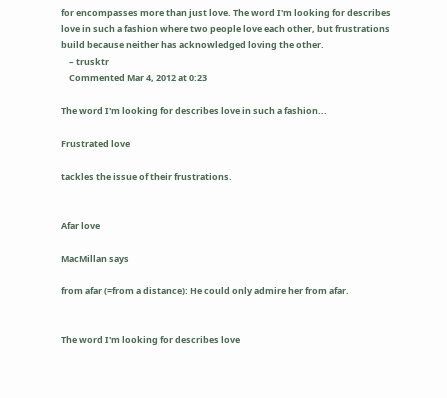for encompasses more than just love. The word I'm looking for describes love in such a fashion where two people love each other, but frustrations build because neither has acknowledged loving the other.
    – trusktr
    Commented Mar 4, 2012 at 0:23

The word I'm looking for describes love in such a fashion...

Frustrated love

tackles the issue of their frustrations.


Afar love

MacMillan says

from afar (=from a distance): He could only admire her from afar.


The word I'm looking for describes love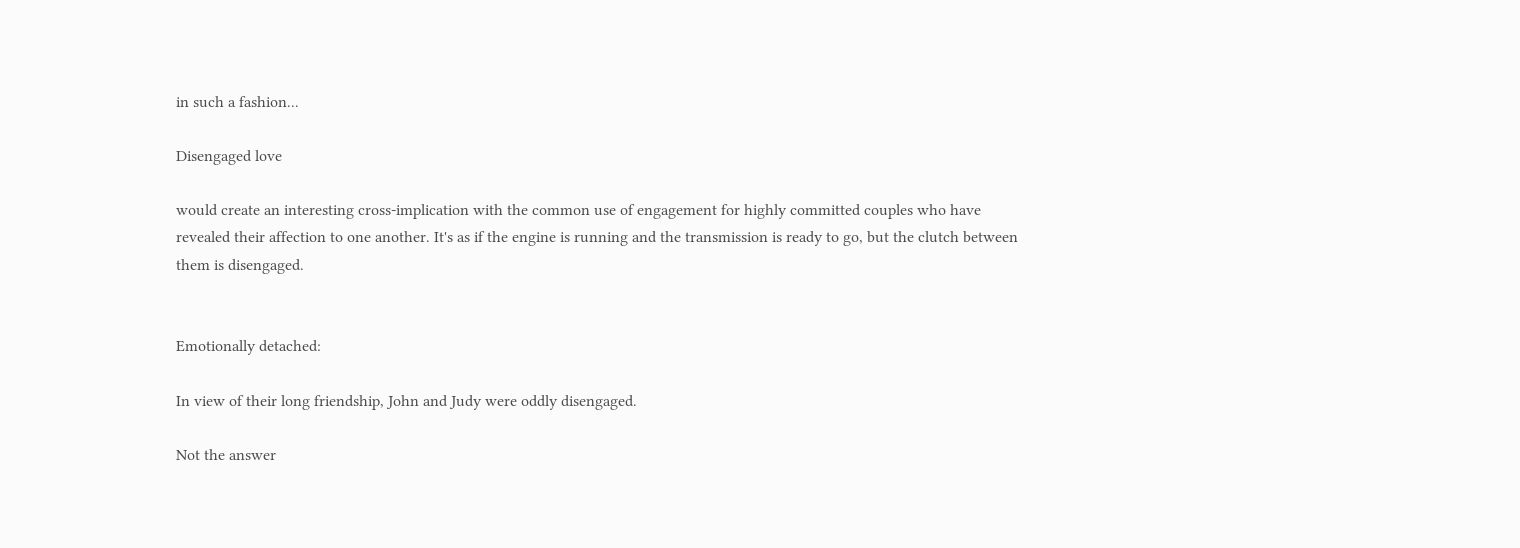in such a fashion...

Disengaged love

would create an interesting cross-implication with the common use of engagement for highly committed couples who have revealed their affection to one another. It's as if the engine is running and the transmission is ready to go, but the clutch between them is disengaged.


Emotionally detached:

In view of their long friendship, John and Judy were oddly disengaged.

Not the answer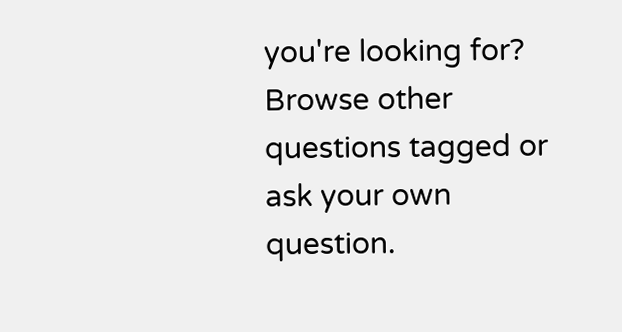you're looking for? Browse other questions tagged or ask your own question.